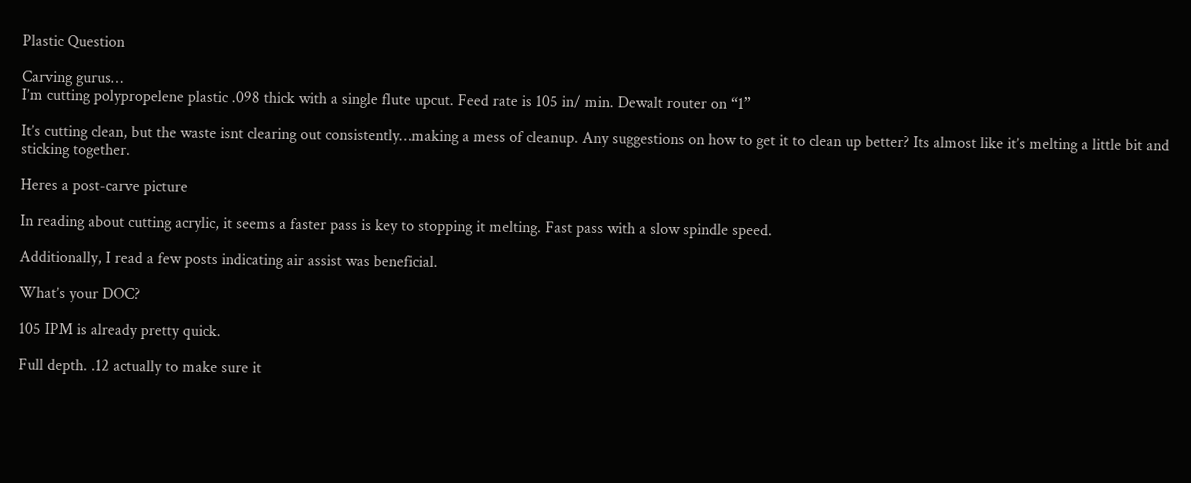Plastic Question

Carving gurus…
I’m cutting polypropelene plastic .098 thick with a single flute upcut. Feed rate is 105 in/ min. Dewalt router on “1”

It’s cutting clean, but the waste isnt clearing out consistently…making a mess of cleanup. Any suggestions on how to get it to clean up better? Its almost like it’s melting a little bit and sticking together.

Heres a post-carve picture

In reading about cutting acrylic, it seems a faster pass is key to stopping it melting. Fast pass with a slow spindle speed.

Additionally, I read a few posts indicating air assist was beneficial.

What’s your DOC?

105 IPM is already pretty quick.

Full depth. .12 actually to make sure it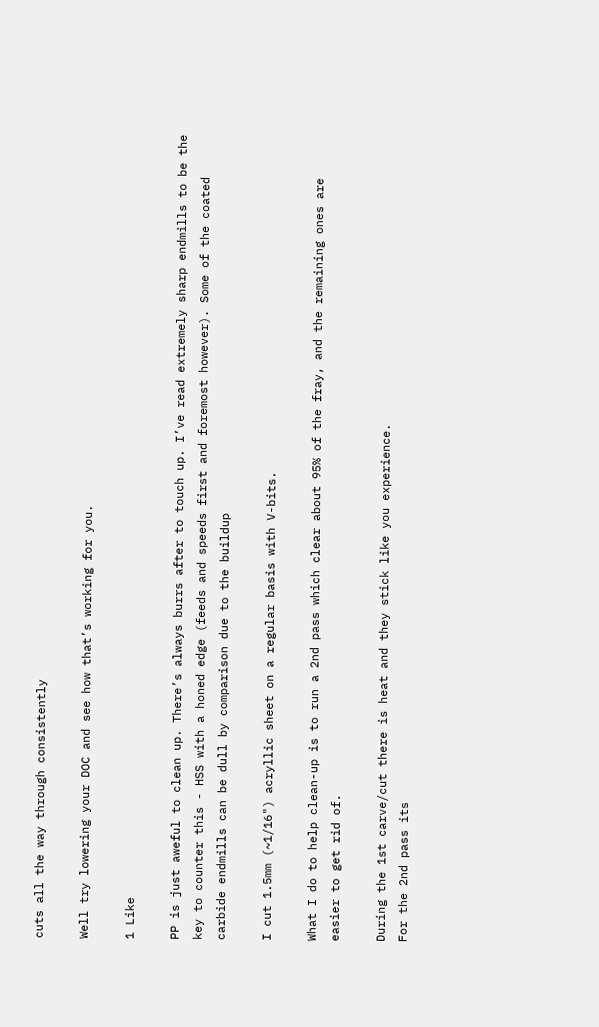cuts all the way through consistently

Well try lowering your DOC and see how that’s working for you.

1 Like

PP is just aweful to clean up. There’s always burrs after to touch up. I’ve read extremely sharp endmills to be the key to counter this - HSS with a honed edge (feeds and speeds first and foremost however). Some of the coated carbide endmills can be dull by comparison due to the buildup

I cut 1.5mm (~1/16") acryllic sheet on a regular basis with V-bits.

What I do to help clean-up is to run a 2nd pass which clear about 95% of the fray, and the remaining ones are easier to get rid of.

During the 1st carve/cut there is heat and they stick like you experience.
For the 2nd pass its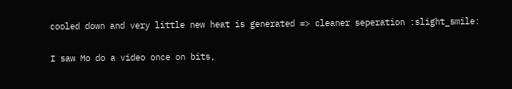cooled down and very little new heat is generated => cleaner seperation :slight_smile:

I saw Mo do a video once on bits,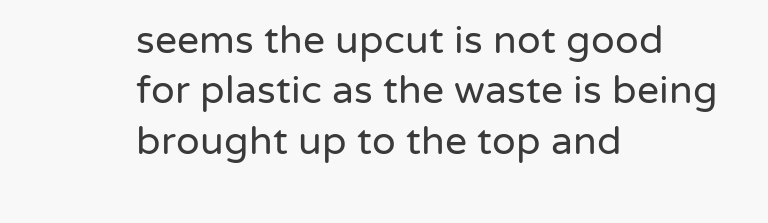seems the upcut is not good for plastic as the waste is being brought up to the top and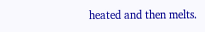heated and then melts.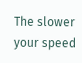The slower your speed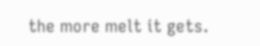the more melt it gets.